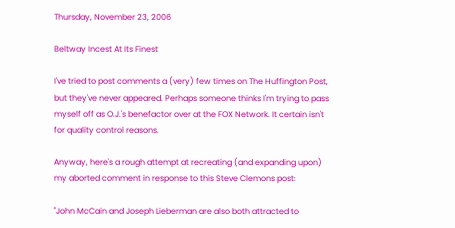Thursday, November 23, 2006

Beltway Incest At Its Finest

I've tried to post comments a (very) few times on The Huffington Post, but they've never appeared. Perhaps someone thinks I'm trying to pass myself off as O.J.'s benefactor over at the FOX Network. It certain isn't for quality control reasons.

Anyway, here's a rough attempt at recreating (and expanding upon) my aborted comment in response to this Steve Clemons post:

"John McCain and Joseph Lieberman are also both attracted to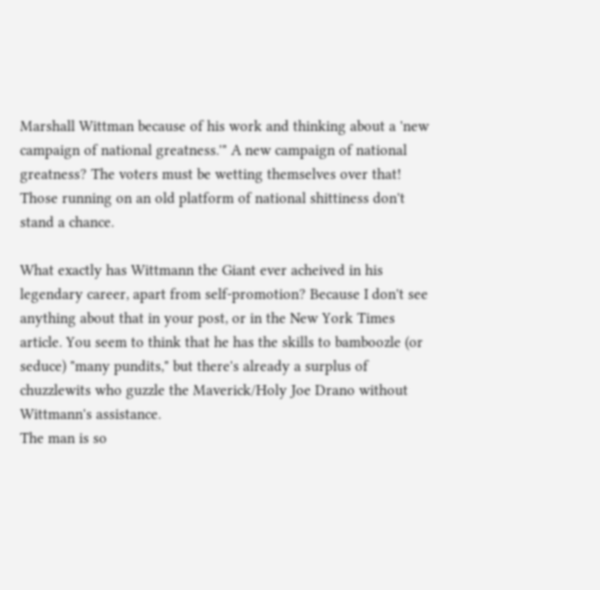Marshall Wittman because of his work and thinking about a 'new campaign of national greatness.'" A new campaign of national greatness? The voters must be wetting themselves over that! Those running on an old platform of national shittiness don't stand a chance.

What exactly has Wittmann the Giant ever acheived in his legendary career, apart from self-promotion? Because I don't see anything about that in your post, or in the New York Times article. You seem to think that he has the skills to bamboozle (or seduce) "many pundits," but there's already a surplus of chuzzlewits who guzzle the Maverick/Holy Joe Drano without Wittmann's assistance.
The man is so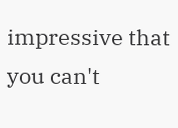impressive that you can't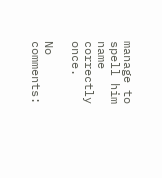manage to spell him name correctly once.

No comments: